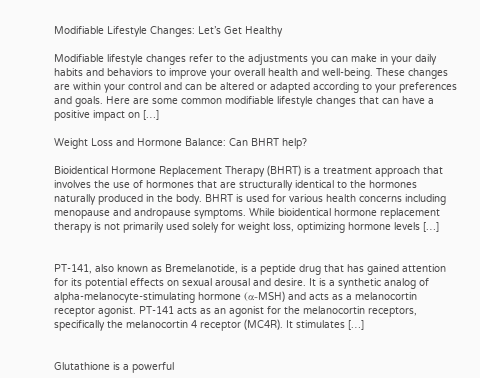Modifiable Lifestyle Changes: Let’s Get Healthy

Modifiable lifestyle changes refer to the adjustments you can make in your daily habits and behaviors to improve your overall health and well-being. These changes are within your control and can be altered or adapted according to your preferences and goals. Here are some common modifiable lifestyle changes that can have a positive impact on […]

Weight Loss and Hormone Balance: Can BHRT help?

Bioidentical Hormone Replacement Therapy (BHRT) is a treatment approach that involves the use of hormones that are structurally identical to the hormones naturally produced in the body. BHRT is used for various health concerns including menopause and andropause symptoms. While bioidentical hormone replacement therapy is not primarily used solely for weight loss, optimizing hormone levels […]


PT-141, also known as Bremelanotide, is a peptide drug that has gained attention for its potential effects on sexual arousal and desire. It is a synthetic analog of alpha-melanocyte-stimulating hormone (α-MSH) and acts as a melanocortin receptor agonist. PT-141 acts as an agonist for the melanocortin receptors, specifically the melanocortin 4 receptor (MC4R). It stimulates […]


Glutathione is a powerful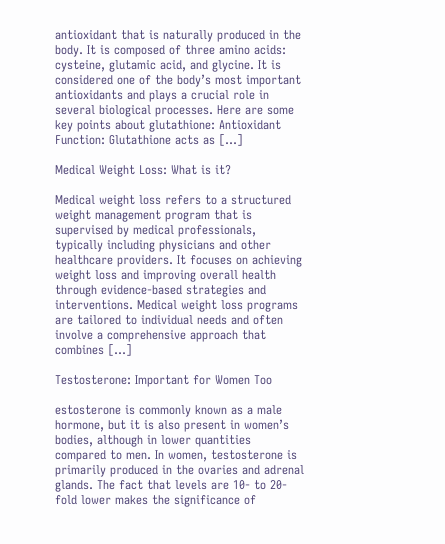antioxidant that is naturally produced in the body. It is composed of three amino acids: cysteine, glutamic acid, and glycine. It is considered one of the body’s most important antioxidants and plays a crucial role in several biological processes. Here are some key points about glutathione: Antioxidant Function: Glutathione acts as […]

Medical Weight Loss: What is it?

Medical weight loss refers to a structured weight management program that is supervised by medical professionals, typically including physicians and other healthcare providers. It focuses on achieving weight loss and improving overall health through evidence-based strategies and interventions. Medical weight loss programs are tailored to individual needs and often involve a comprehensive approach that combines […]

Testosterone: Important for Women Too

estosterone is commonly known as a male hormone, but it is also present in women’s bodies, although in lower quantities compared to men. In women, testosterone is primarily produced in the ovaries and adrenal glands. The fact that levels are 10- to 20-fold lower makes the significance of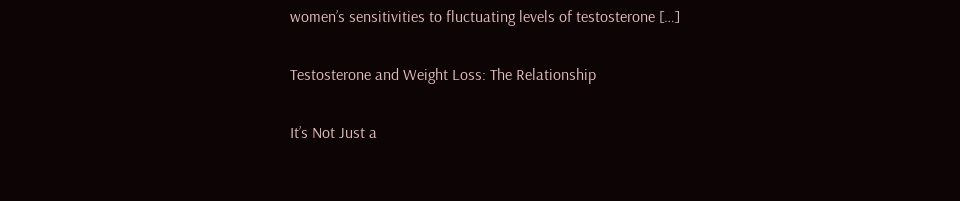women’s sensitivities to fluctuating levels of testosterone […]

Testosterone and Weight Loss: The Relationship

It’s Not Just a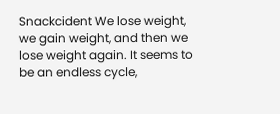Snackcident We lose weight, we gain weight, and then we lose weight again. It seems to be an endless cycle,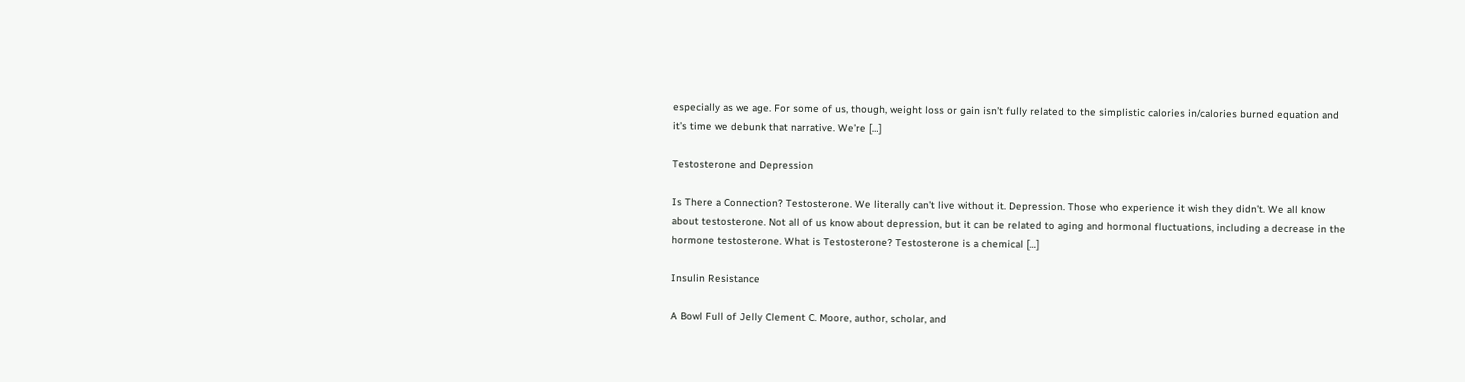especially as we age. For some of us, though, weight loss or gain isn’t fully related to the simplistic calories in/calories burned equation and it’s time we debunk that narrative. We’re […]

Testosterone and Depression

Is There a Connection? Testosterone. We literally can’t live without it. Depression. Those who experience it wish they didn’t. We all know about testosterone. Not all of us know about depression, but it can be related to aging and hormonal fluctuations, including a decrease in the hormone testosterone. What is Testosterone? Testosterone is a chemical […]

Insulin Resistance

A Bowl Full of Jelly Clement C. Moore, author, scholar, and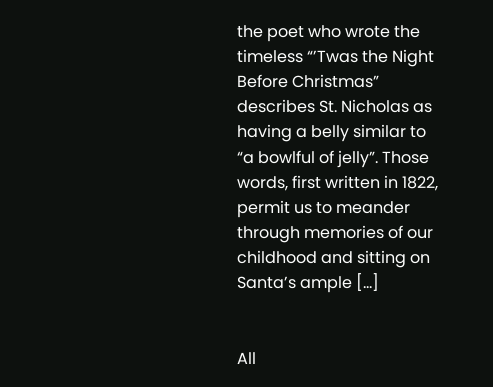the poet who wrote the timeless “’Twas the Night Before Christmas” describes St. Nicholas as having a belly similar to “a bowlful of jelly”. Those words, first written in 1822, permit us to meander through memories of our childhood and sitting on Santa’s ample […]


All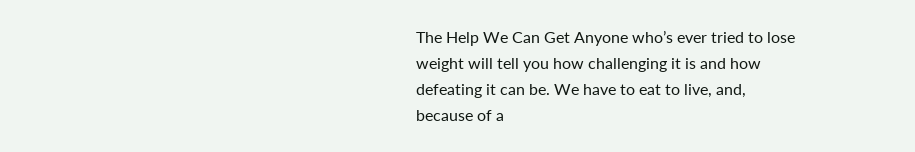The Help We Can Get Anyone who’s ever tried to lose weight will tell you how challenging it is and how defeating it can be. We have to eat to live, and, because of a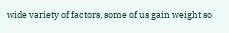wide variety of factors, some of us gain weight so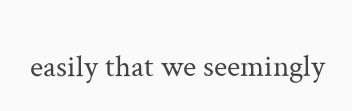easily that we seemingly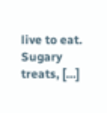live to eat. Sugary treats, […]